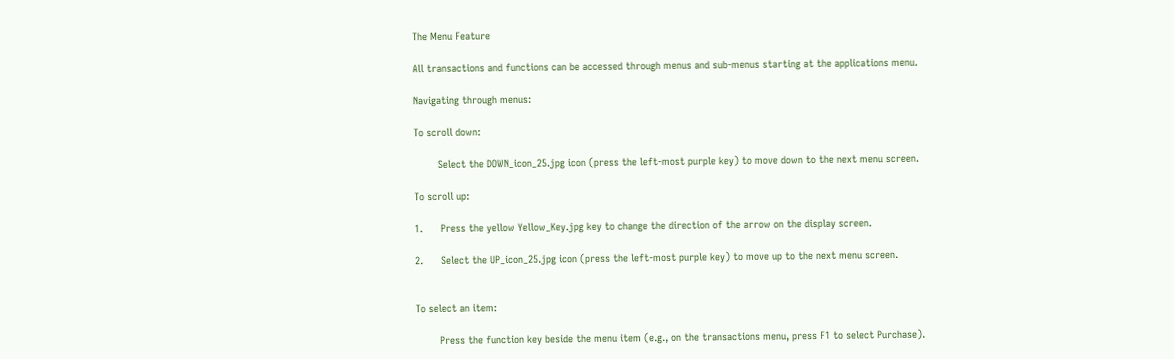The Menu Feature

All transactions and functions can be accessed through menus and sub-menus starting at the applications menu.

Navigating through menus:

To scroll down:

        Select the DOWN_icon_25.jpg icon (press the left-most purple key) to move down to the next menu screen.

To scroll up:

1.      Press the yellow Yellow_Key.jpg key to change the direction of the arrow on the display screen.

2.      Select the UP_icon_25.jpg icon (press the left-most purple key) to move up to the next menu screen.


To select an item:

        Press the function key beside the menu item (e.g., on the transactions menu, press F1 to select Purchase).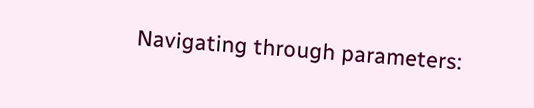Navigating through parameters: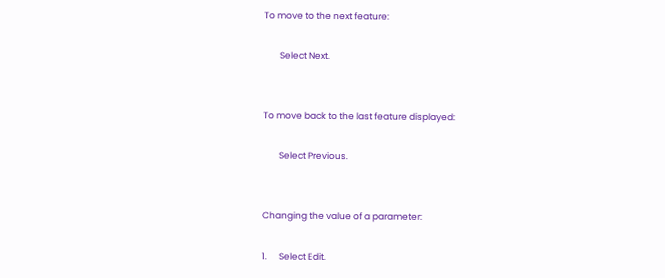To move to the next feature:

        Select Next.


To move back to the last feature displayed:

        Select Previous.


Changing the value of a parameter:

1.      Select Edit.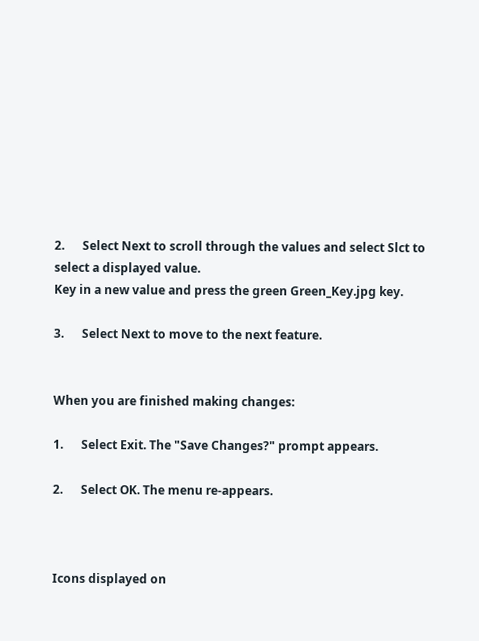2.      Select Next to scroll through the values and select Slct to select a displayed value.
Key in a new value and press the green Green_Key.jpg key.

3.      Select Next to move to the next feature.


When you are finished making changes:

1.      Select Exit. The "Save Changes?" prompt appears.

2.      Select OK. The menu re-appears.



Icons displayed on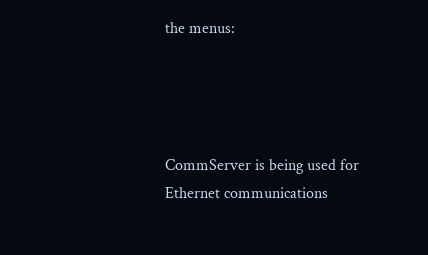the menus:




CommServer is being used for Ethernet communications